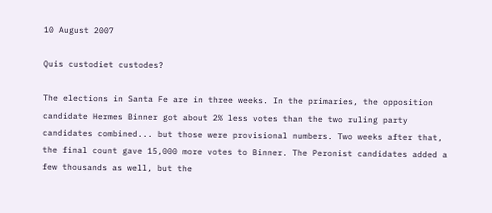10 August 2007

Quis custodiet custodes?

The elections in Santa Fe are in three weeks. In the primaries, the opposition candidate Hermes Binner got about 2% less votes than the two ruling party candidates combined... but those were provisional numbers. Two weeks after that, the final count gave 15,000 more votes to Binner. The Peronist candidates added a few thousands as well, but the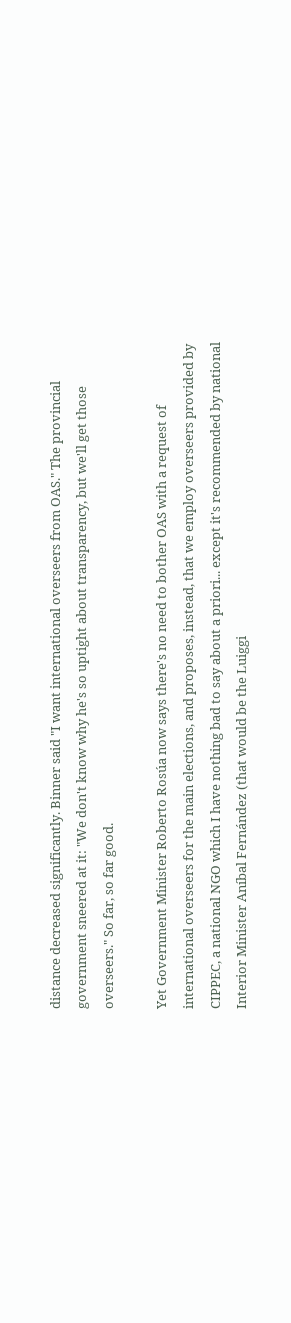distance decreased significantly. Binner said "I want international overseers from OAS." The provincial government sneered at it: "We don't know why he's so uptight about transparency, but we'll get those overseers." So far, so far good.

Yet Government Minister Roberto Rosúa now says there's no need to bother OAS with a request of international overseers for the main elections, and proposes, instead, that we employ overseers provided by CIPPEC, a national NGO which I have nothing bad to say about a priori... except it's recommended by national Interior Minister Aníbal Fernández (that would be the Luiggi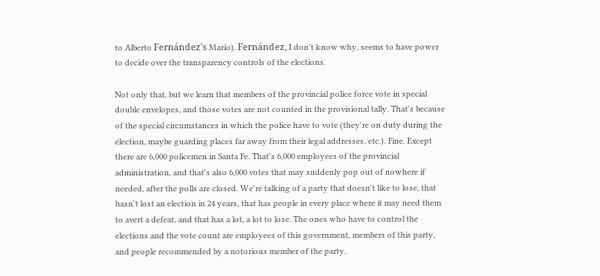to Alberto Fernández's Mario). Fernández, I don't know why, seems to have power to decide over the transparency controls of the elections.

Not only that, but we learn that members of the provincial police force vote in special double envelopes, and those votes are not counted in the provisional tally. That's because of the special circumstances in which the police have to vote (they're on duty during the election, maybe guarding places far away from their legal addresses, etc.). Fine. Except there are 6,000 policemen in Santa Fe. That's 6,000 employees of the provincial administration, and that's also 6,000 votes that may suddenly pop out of nowhere if needed, after the polls are closed. We're talking of a party that doesn't like to lose, that hasn't lost an election in 24 years, that has people in every place where it may need them to avert a defeat, and that has a lot, a lot to lose. The ones who have to control the elections and the vote count are employees of this government, members of this party, and people recommended by a notorious member of the party.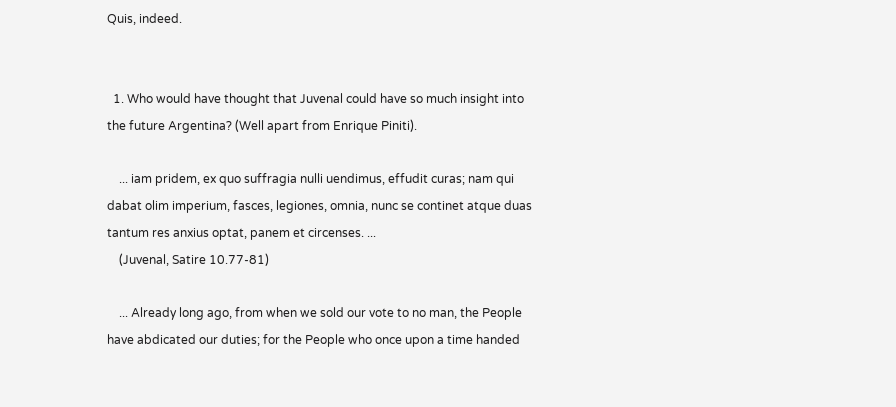Quis, indeed.


  1. Who would have thought that Juvenal could have so much insight into the future Argentina? (Well apart from Enrique Piniti).

    ... iam pridem, ex quo suffragia nulli uendimus, effudit curas; nam qui dabat olim imperium, fasces, legiones, omnia, nunc se continet atque duas tantum res anxius optat, panem et circenses. ...
    (Juvenal, Satire 10.77-81)

    ... Already long ago, from when we sold our vote to no man, the People have abdicated our duties; for the People who once upon a time handed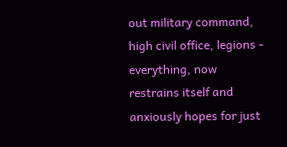out military command, high civil office, legions - everything, now restrains itself and anxiously hopes for just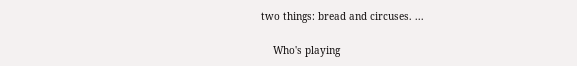two things: bread and circuses. ...

    Who's playing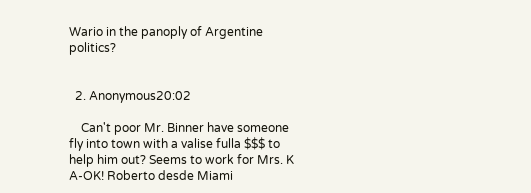Wario in the panoply of Argentine politics?


  2. Anonymous20:02

    Can't poor Mr. Binner have someone fly into town with a valise fulla $$$ to help him out? Seems to work for Mrs. K A-OK! Roberto desde Miami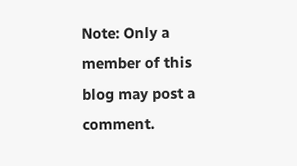Note: Only a member of this blog may post a comment.